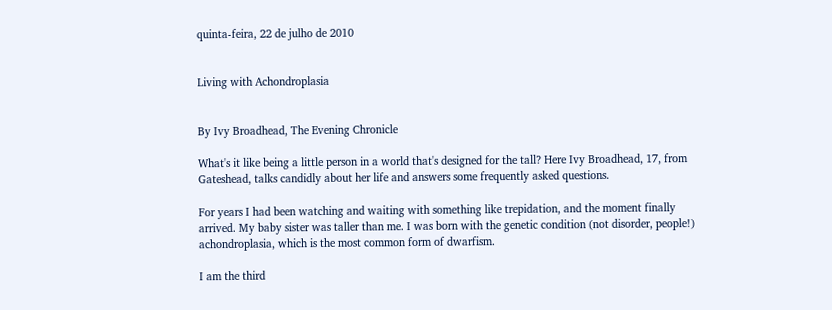quinta-feira, 22 de julho de 2010


Living with Achondroplasia


By Ivy Broadhead, The Evening Chronicle

What's it like being a little person in a world that's designed for the tall? Here Ivy Broadhead, 17, from Gateshead, talks candidly about her life and answers some frequently asked questions.

For years I had been watching and waiting with something like trepidation, and the moment finally arrived. My baby sister was taller than me. I was born with the genetic condition (not disorder, people!) achondroplasia, which is the most common form of dwarfism.

I am the third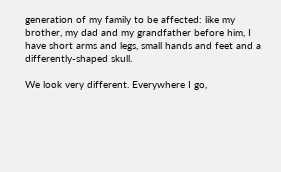generation of my family to be affected: like my brother, my dad and my grandfather before him, I have short arms and legs, small hands and feet and a differently-shaped skull.

We look very different. Everywhere I go,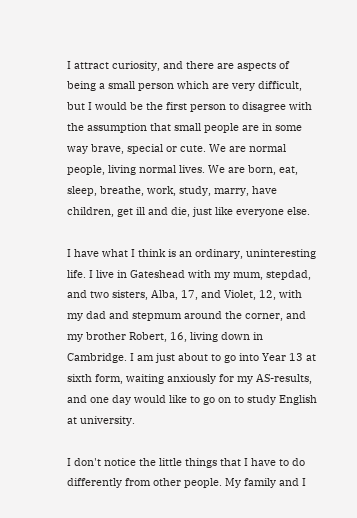I attract curiosity, and there are aspects of being a small person which are very difficult, but I would be the first person to disagree with the assumption that small people are in some way brave, special or cute. We are normal people, living normal lives. We are born, eat, sleep, breathe, work, study, marry, have children, get ill and die, just like everyone else.

I have what I think is an ordinary, uninteresting life. I live in Gateshead with my mum, stepdad, and two sisters, Alba, 17, and Violet, 12, with my dad and stepmum around the corner, and my brother Robert, 16, living down in Cambridge. I am just about to go into Year 13 at sixth form, waiting anxiously for my AS-results, and one day would like to go on to study English at university.

I don't notice the little things that I have to do differently from other people. My family and I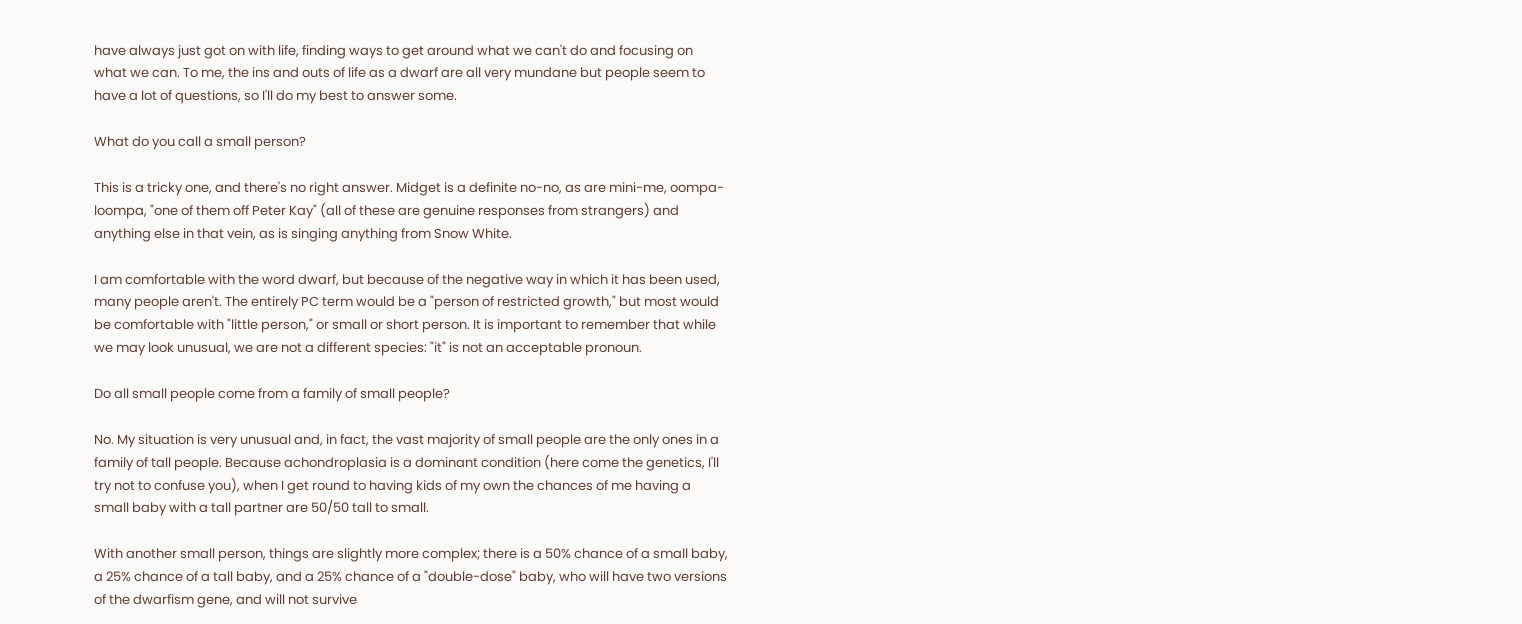have always just got on with life, finding ways to get around what we can't do and focusing on what we can. To me, the ins and outs of life as a dwarf are all very mundane but people seem to have a lot of questions, so I'll do my best to answer some.

What do you call a small person?

This is a tricky one, and there's no right answer. Midget is a definite no-no, as are mini-me, oompa-loompa, "one of them off Peter Kay" (all of these are genuine responses from strangers) and anything else in that vein, as is singing anything from Snow White.

I am comfortable with the word dwarf, but because of the negative way in which it has been used, many people aren't. The entirely PC term would be a "person of restricted growth," but most would be comfortable with "little person," or small or short person. It is important to remember that while we may look unusual, we are not a different species: "it" is not an acceptable pronoun.

Do all small people come from a family of small people?

No. My situation is very unusual and, in fact, the vast majority of small people are the only ones in a family of tall people. Because achondroplasia is a dominant condition (here come the genetics, I'll try not to confuse you), when I get round to having kids of my own the chances of me having a small baby with a tall partner are 50/50 tall to small.

With another small person, things are slightly more complex; there is a 50% chance of a small baby, a 25% chance of a tall baby, and a 25% chance of a "double-dose" baby, who will have two versions of the dwarfism gene, and will not survive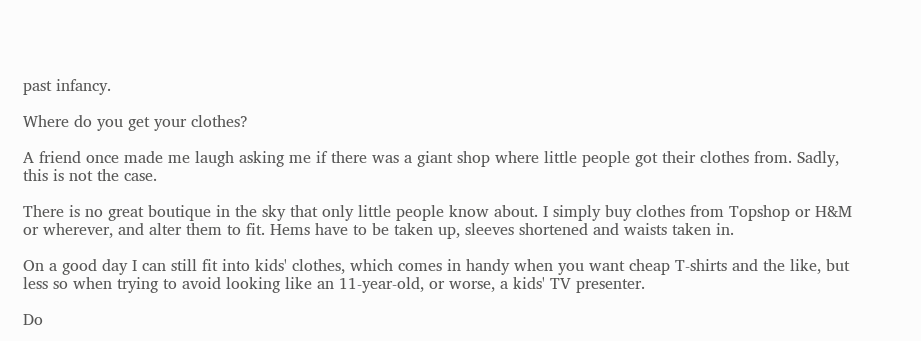past infancy.

Where do you get your clothes?

A friend once made me laugh asking me if there was a giant shop where little people got their clothes from. Sadly, this is not the case.

There is no great boutique in the sky that only little people know about. I simply buy clothes from Topshop or H&M or wherever, and alter them to fit. Hems have to be taken up, sleeves shortened and waists taken in.

On a good day I can still fit into kids' clothes, which comes in handy when you want cheap T-shirts and the like, but less so when trying to avoid looking like an 11-year-old, or worse, a kids' TV presenter.

Do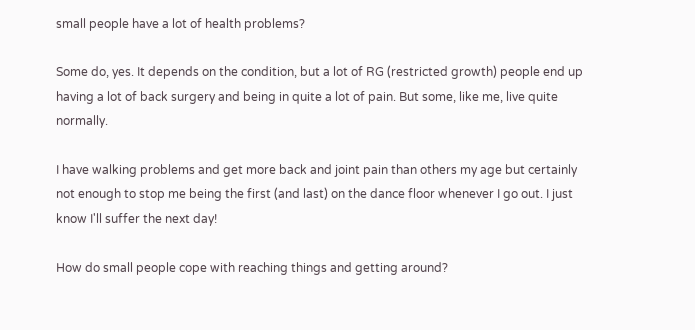small people have a lot of health problems?

Some do, yes. It depends on the condition, but a lot of RG (restricted growth) people end up having a lot of back surgery and being in quite a lot of pain. But some, like me, live quite normally.

I have walking problems and get more back and joint pain than others my age but certainly not enough to stop me being the first (and last) on the dance floor whenever I go out. I just know I'll suffer the next day!

How do small people cope with reaching things and getting around?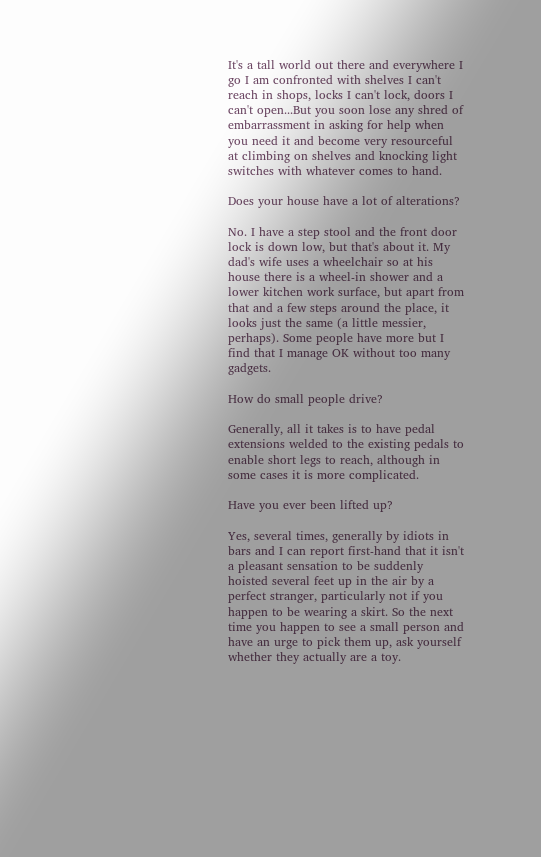It's a tall world out there and everywhere I go I am confronted with shelves I can't reach in shops, locks I can't lock, doors I can't open...But you soon lose any shred of embarrassment in asking for help when you need it and become very resourceful at climbing on shelves and knocking light switches with whatever comes to hand.

Does your house have a lot of alterations?

No. I have a step stool and the front door lock is down low, but that's about it. My dad's wife uses a wheelchair so at his house there is a wheel-in shower and a lower kitchen work surface, but apart from that and a few steps around the place, it looks just the same (a little messier, perhaps). Some people have more but I find that I manage OK without too many gadgets.

How do small people drive?

Generally, all it takes is to have pedal extensions welded to the existing pedals to enable short legs to reach, although in some cases it is more complicated.

Have you ever been lifted up?

Yes, several times, generally by idiots in bars and I can report first-hand that it isn't a pleasant sensation to be suddenly hoisted several feet up in the air by a perfect stranger, particularly not if you happen to be wearing a skirt. So the next time you happen to see a small person and have an urge to pick them up, ask yourself whether they actually are a toy.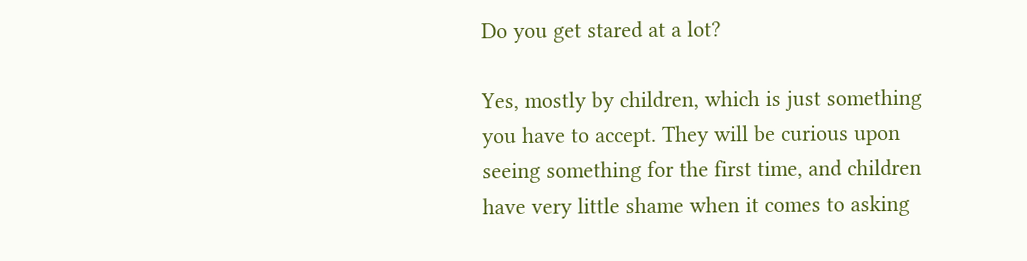Do you get stared at a lot?

Yes, mostly by children, which is just something you have to accept. They will be curious upon seeing something for the first time, and children have very little shame when it comes to asking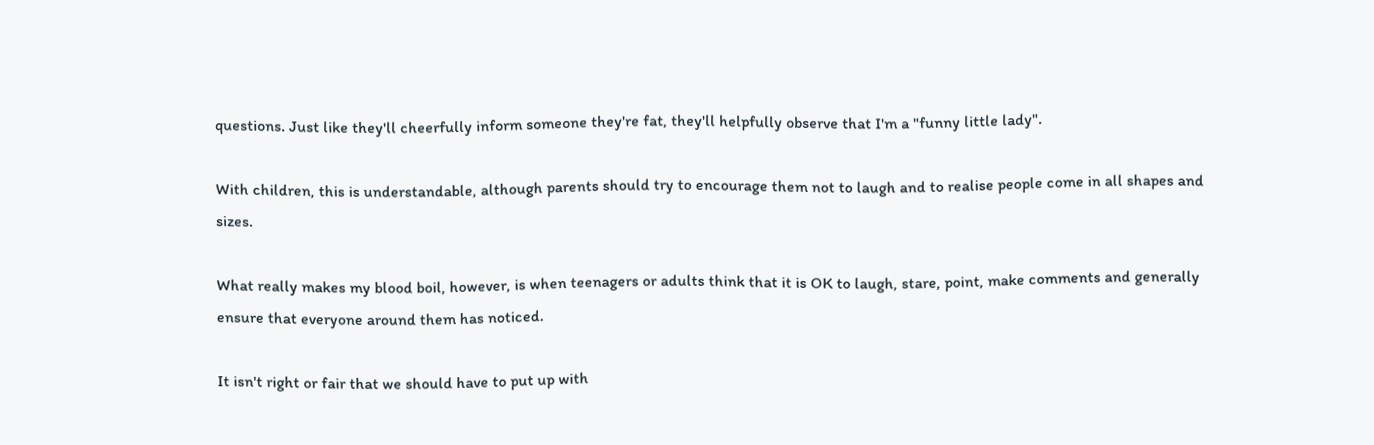questions. Just like they'll cheerfully inform someone they're fat, they'll helpfully observe that I'm a "funny little lady".

With children, this is understandable, although parents should try to encourage them not to laugh and to realise people come in all shapes and sizes.

What really makes my blood boil, however, is when teenagers or adults think that it is OK to laugh, stare, point, make comments and generally ensure that everyone around them has noticed.

It isn't right or fair that we should have to put up with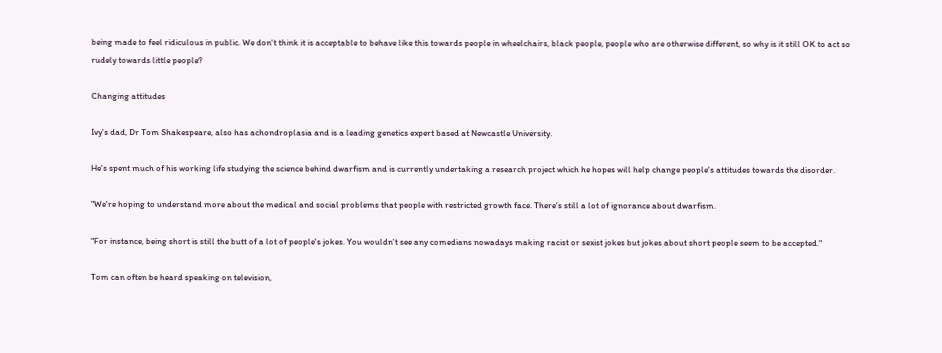being made to feel ridiculous in public. We don't think it is acceptable to behave like this towards people in wheelchairs, black people, people who are otherwise different, so why is it still OK to act so rudely towards little people?

Changing attitudes

Ivy's dad, Dr Tom Shakespeare, also has achondroplasia and is a leading genetics expert based at Newcastle University.

He's spent much of his working life studying the science behind dwarfism and is currently undertaking a research project which he hopes will help change people's attitudes towards the disorder.

"We're hoping to understand more about the medical and social problems that people with restricted growth face. There's still a lot of ignorance about dwarfism.

"For instance, being short is still the butt of a lot of people's jokes. You wouldn't see any comedians nowadays making racist or sexist jokes but jokes about short people seem to be accepted."

Tom can often be heard speaking on television,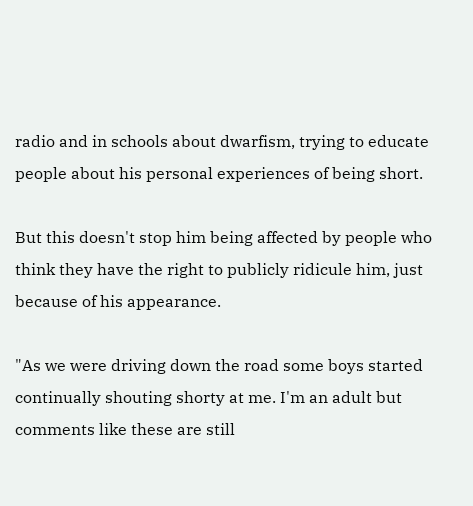radio and in schools about dwarfism, trying to educate people about his personal experiences of being short.

But this doesn't stop him being affected by people who think they have the right to publicly ridicule him, just because of his appearance.

"As we were driving down the road some boys started continually shouting shorty at me. I'm an adult but comments like these are still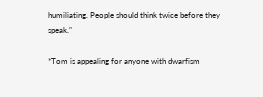humiliating. People should think twice before they speak."

*Tom is appealing for anyone with dwarfism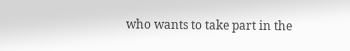who wants to take part in the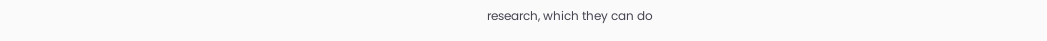research, which they can do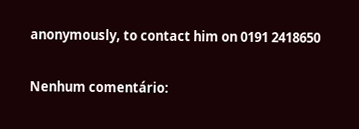anonymously, to contact him on 0191 2418650

Nenhum comentário: